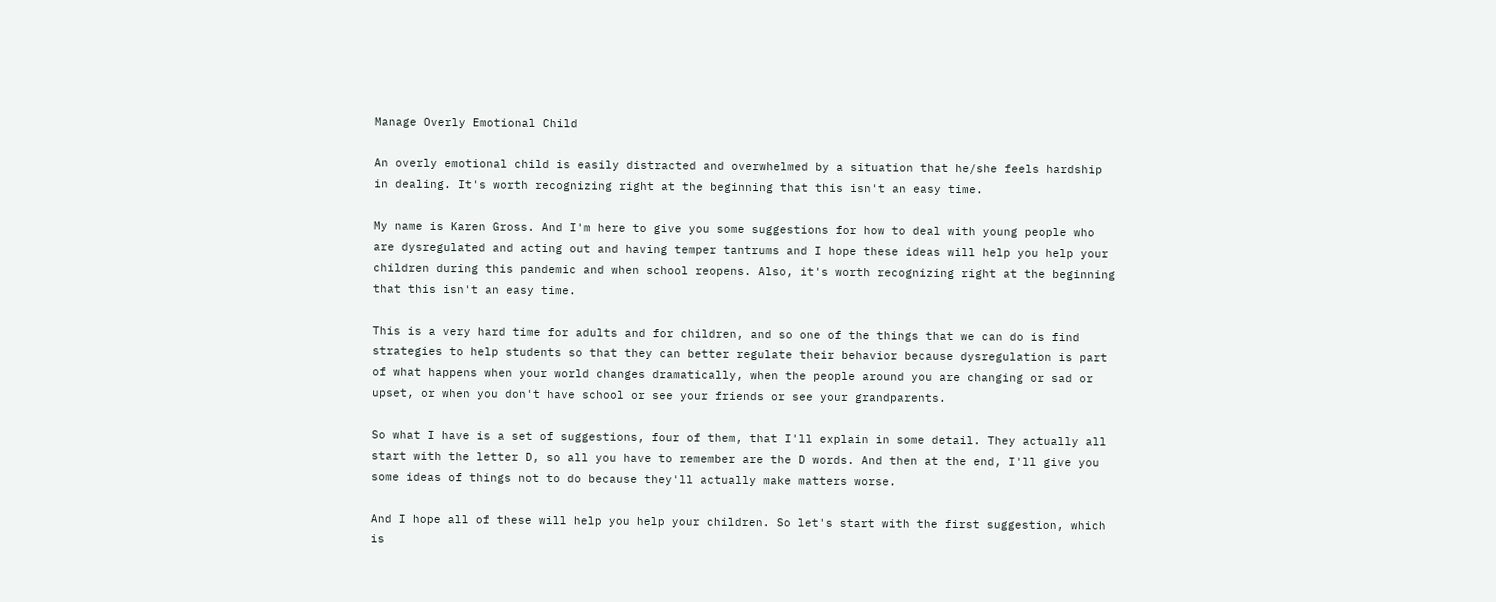Manage Overly Emotional Child

An overly emotional child is easily distracted and overwhelmed by a situation that he/she feels hardship in dealing. It's worth recognizing right at the beginning that this isn't an easy time.

My name is Karen Gross. And I'm here to give you some suggestions for how to deal with young people who are dysregulated and acting out and having temper tantrums and I hope these ideas will help you help your children during this pandemic and when school reopens. Also, it's worth recognizing right at the beginning that this isn't an easy time.

This is a very hard time for adults and for children, and so one of the things that we can do is find strategies to help students so that they can better regulate their behavior because dysregulation is part of what happens when your world changes dramatically, when the people around you are changing or sad or upset, or when you don't have school or see your friends or see your grandparents.

So what I have is a set of suggestions, four of them, that I'll explain in some detail. They actually all start with the letter D, so all you have to remember are the D words. And then at the end, I'll give you some ideas of things not to do because they'll actually make matters worse.

And I hope all of these will help you help your children. So let's start with the first suggestion, which is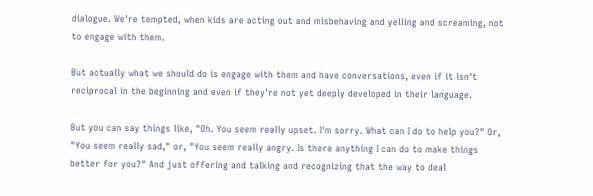dialogue. We're tempted, when kids are acting out and misbehaving and yelling and screaming, not to engage with them.

But actually what we should do is engage with them and have conversations, even if it isn't reciprocal in the beginning and even if they're not yet deeply developed in their language.

But you can say things like, "Oh. You seem really upset. I'm sorry. What can I do to help you?" Or, "You seem really sad," or, "You seem really angry. Is there anything I can do to make things better for you?" And just offering and talking and recognizing that the way to deal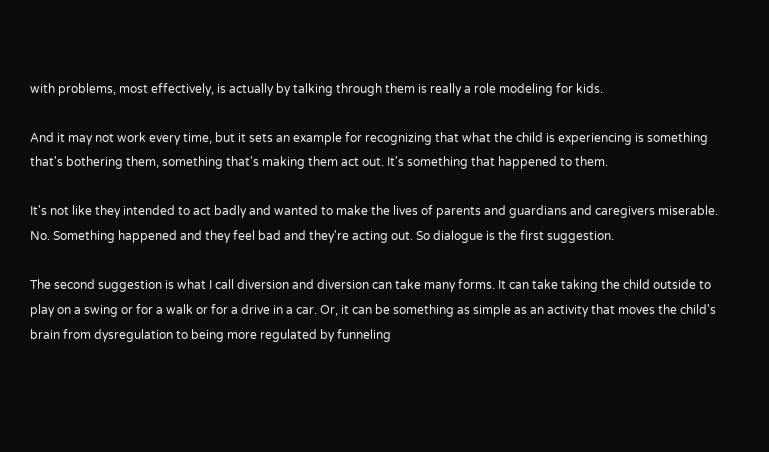with problems, most effectively, is actually by talking through them is really a role modeling for kids.

And it may not work every time, but it sets an example for recognizing that what the child is experiencing is something that's bothering them, something that's making them act out. It's something that happened to them.

It's not like they intended to act badly and wanted to make the lives of parents and guardians and caregivers miserable. No. Something happened and they feel bad and they're acting out. So dialogue is the first suggestion.

The second suggestion is what I call diversion and diversion can take many forms. It can take taking the child outside to play on a swing or for a walk or for a drive in a car. Or, it can be something as simple as an activity that moves the child's brain from dysregulation to being more regulated by funneling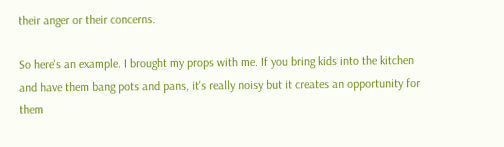their anger or their concerns.

So here's an example. I brought my props with me. If you bring kids into the kitchen and have them bang pots and pans, it's really noisy but it creates an opportunity for them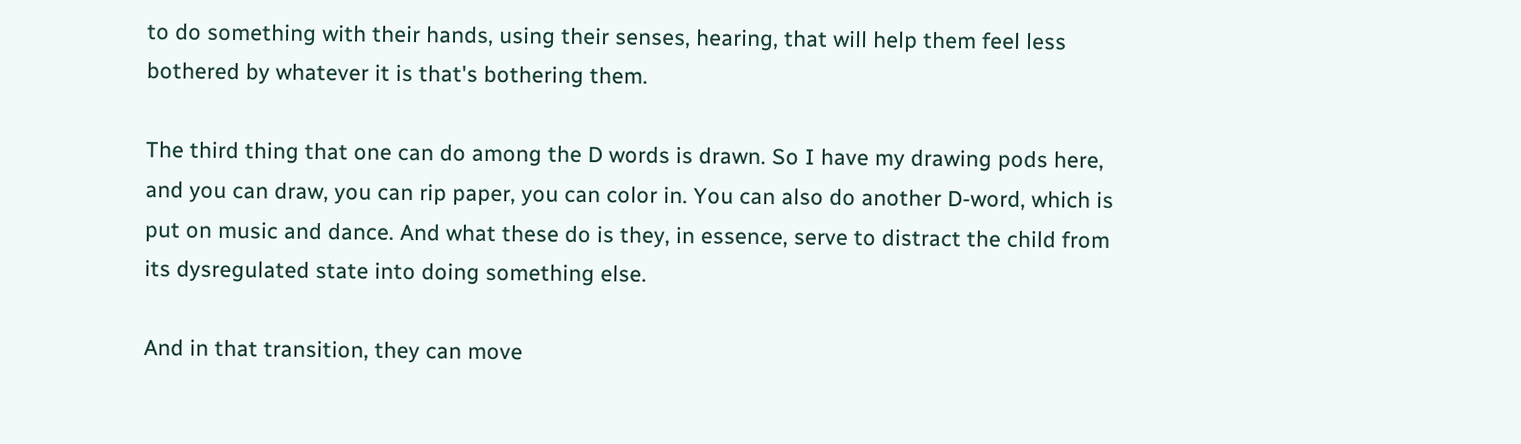to do something with their hands, using their senses, hearing, that will help them feel less bothered by whatever it is that's bothering them.

The third thing that one can do among the D words is drawn. So I have my drawing pods here, and you can draw, you can rip paper, you can color in. You can also do another D-word, which is put on music and dance. And what these do is they, in essence, serve to distract the child from its dysregulated state into doing something else.

And in that transition, they can move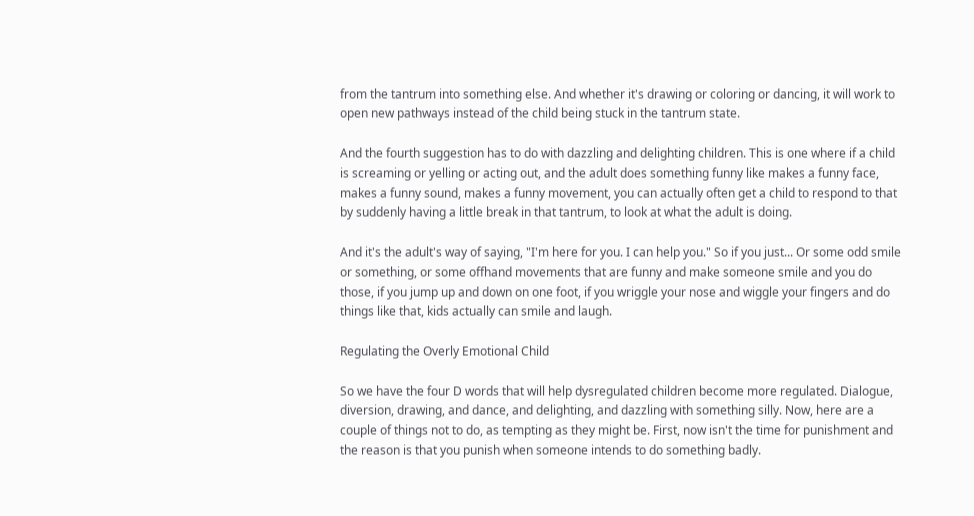from the tantrum into something else. And whether it's drawing or coloring or dancing, it will work to open new pathways instead of the child being stuck in the tantrum state.

And the fourth suggestion has to do with dazzling and delighting children. This is one where if a child is screaming or yelling or acting out, and the adult does something funny like makes a funny face, makes a funny sound, makes a funny movement, you can actually often get a child to respond to that by suddenly having a little break in that tantrum, to look at what the adult is doing.

And it's the adult's way of saying, "I'm here for you. I can help you." So if you just... Or some odd smile or something, or some offhand movements that are funny and make someone smile and you do those, if you jump up and down on one foot, if you wriggle your nose and wiggle your fingers and do things like that, kids actually can smile and laugh.

Regulating the Overly Emotional Child

So we have the four D words that will help dysregulated children become more regulated. Dialogue, diversion, drawing, and dance, and delighting, and dazzling with something silly. Now, here are a couple of things not to do, as tempting as they might be. First, now isn't the time for punishment and the reason is that you punish when someone intends to do something badly.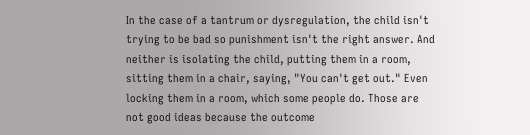In the case of a tantrum or dysregulation, the child isn't trying to be bad so punishment isn't the right answer. And neither is isolating the child, putting them in a room, sitting them in a chair, saying, "You can't get out." Even locking them in a room, which some people do. Those are not good ideas because the outcome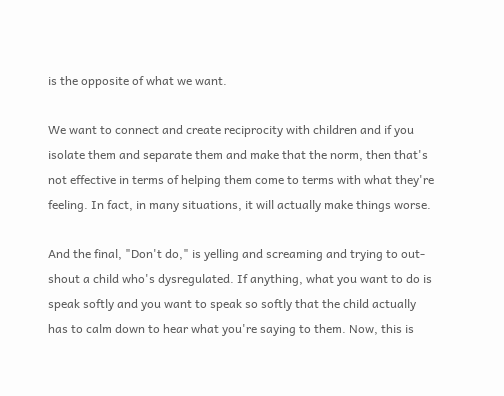is the opposite of what we want.

We want to connect and create reciprocity with children and if you isolate them and separate them and make that the norm, then that's not effective in terms of helping them come to terms with what they're feeling. In fact, in many situations, it will actually make things worse.

And the final, "Don't do," is yelling and screaming and trying to out-shout a child who's dysregulated. If anything, what you want to do is speak softly and you want to speak so softly that the child actually has to calm down to hear what you're saying to them. Now, this is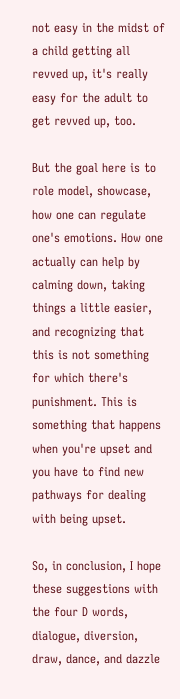not easy in the midst of a child getting all revved up, it's really easy for the adult to get revved up, too.

But the goal here is to role model, showcase, how one can regulate one's emotions. How one actually can help by calming down, taking things a little easier, and recognizing that this is not something for which there's punishment. This is something that happens when you're upset and you have to find new pathways for dealing with being upset.

So, in conclusion, I hope these suggestions with the four D words, dialogue, diversion, draw, dance, and dazzle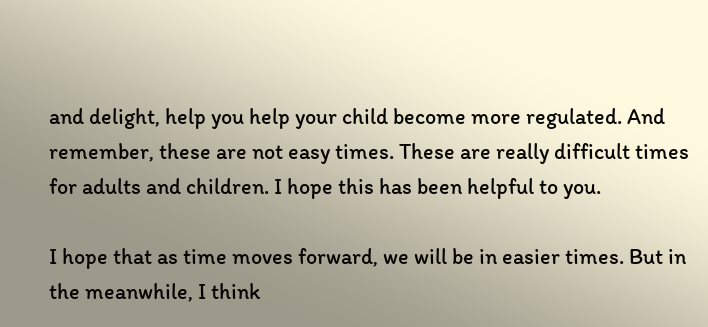and delight, help you help your child become more regulated. And remember, these are not easy times. These are really difficult times for adults and children. I hope this has been helpful to you.

I hope that as time moves forward, we will be in easier times. But in the meanwhile, I think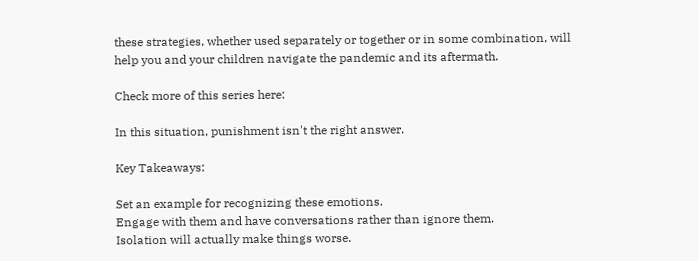these strategies, whether used separately or together or in some combination, will help you and your children navigate the pandemic and its aftermath.

Check more of this series here:

In this situation, punishment isn't the right answer.

Key Takeaways:

Set an example for recognizing these emotions.
Engage with them and have conversations rather than ignore them.
Isolation will actually make things worse.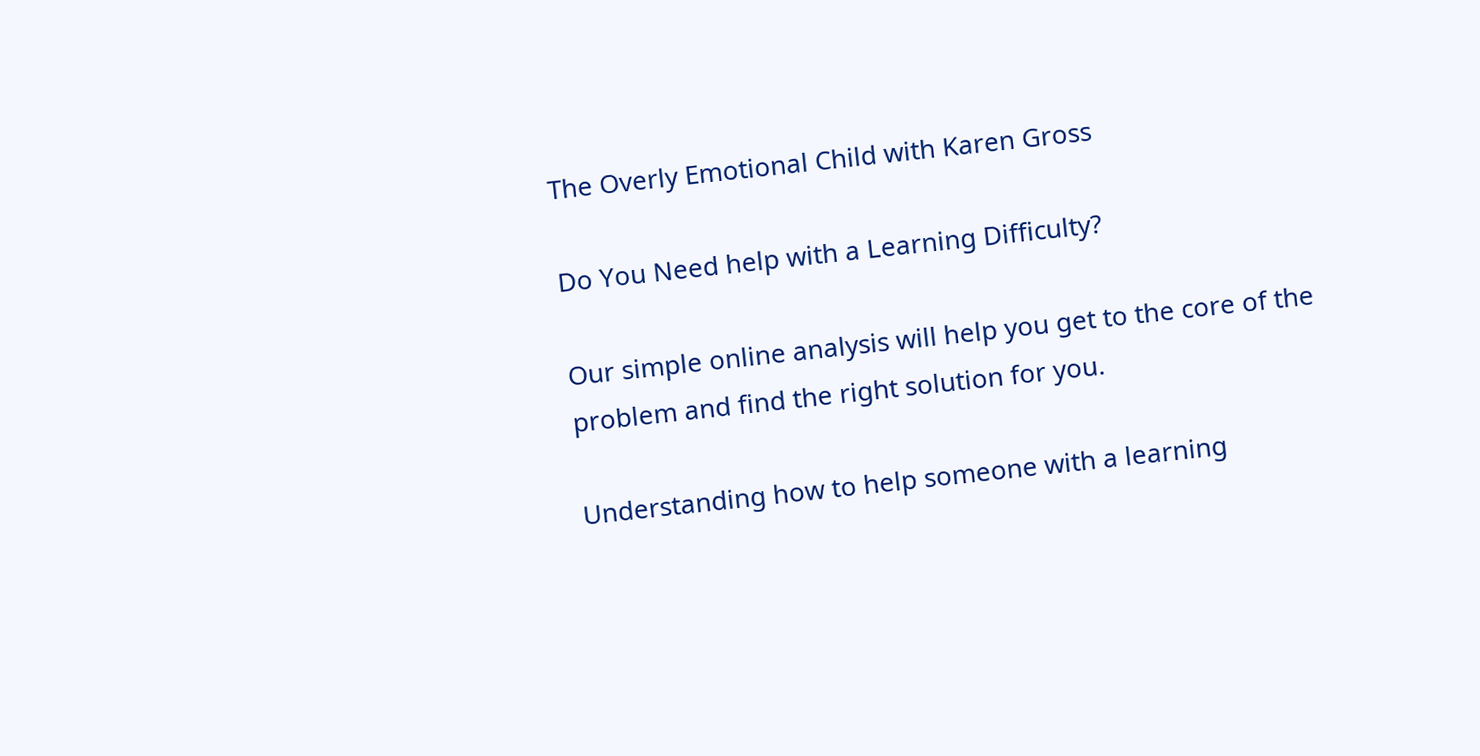The Overly Emotional Child with Karen Gross

Do You Need help with a Learning Difficulty?

Our simple online analysis will help you get to the core of the problem and find the right solution for you.

Understanding how to help someone with a learning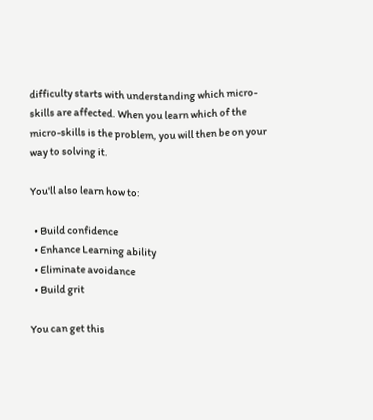difficulty starts with understanding which micro-skills are affected. When you learn which of the micro-skills is the problem, you will then be on your way to solving it.

You'll also learn how to:

  • Build confidence
  • Enhance Learning ability
  • Eliminate avoidance
  • Build grit

You can get this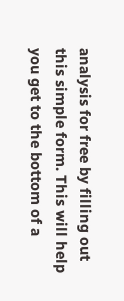analysis for free by filling out this simple form. This will help you get to the bottom of a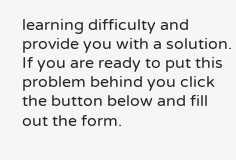learning difficulty and provide you with a solution. If you are ready to put this problem behind you click the button below and fill out the form.